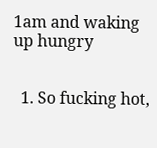1am and waking up hungry


  1. So fucking hot,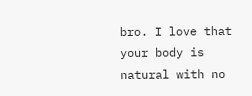bro. I love that your body is natural with no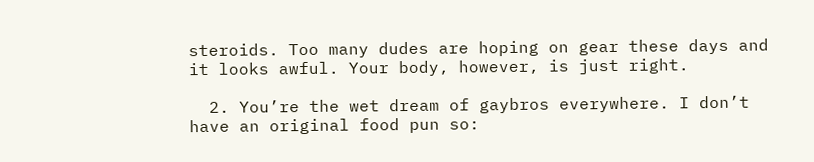steroids. Too many dudes are hoping on gear these days and it looks awful. Your body, however, is just right.

  2. You’re the wet dream of gaybros everywhere. I don’t have an original food pun so: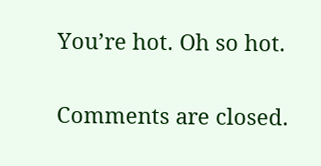You’re hot. Oh so hot.

Comments are closed.